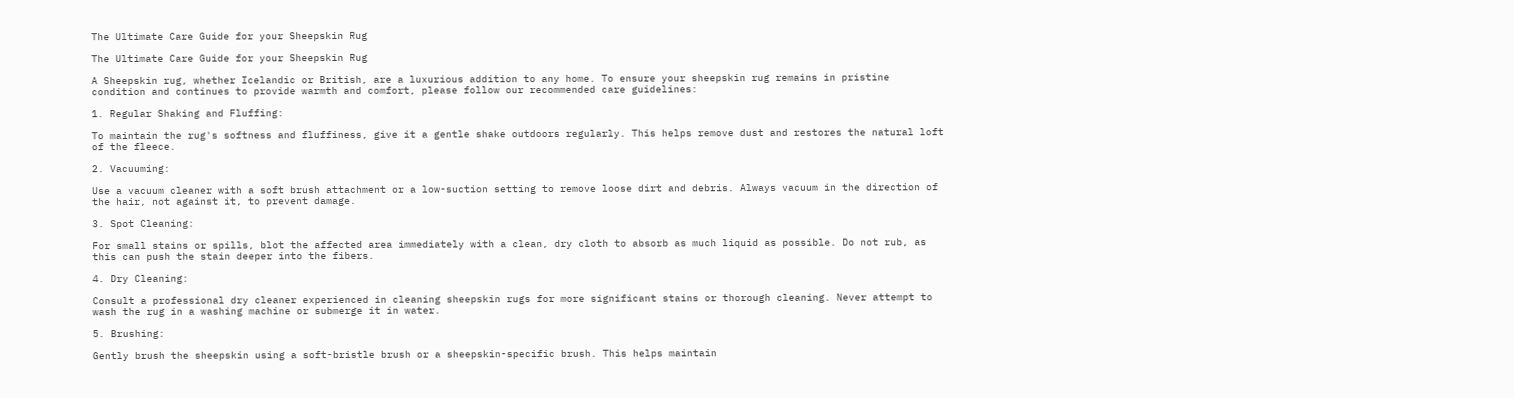The Ultimate Care Guide for your Sheepskin Rug

The Ultimate Care Guide for your Sheepskin Rug

A Sheepskin rug, whether Icelandic or British, are a luxurious addition to any home. To ensure your sheepskin rug remains in pristine condition and continues to provide warmth and comfort, please follow our recommended care guidelines:

1. Regular Shaking and Fluffing:

To maintain the rug's softness and fluffiness, give it a gentle shake outdoors regularly. This helps remove dust and restores the natural loft of the fleece.

2. Vacuuming:

Use a vacuum cleaner with a soft brush attachment or a low-suction setting to remove loose dirt and debris. Always vacuum in the direction of the hair, not against it, to prevent damage.

3. Spot Cleaning:

For small stains or spills, blot the affected area immediately with a clean, dry cloth to absorb as much liquid as possible. Do not rub, as this can push the stain deeper into the fibers.

4. Dry Cleaning:

Consult a professional dry cleaner experienced in cleaning sheepskin rugs for more significant stains or thorough cleaning. Never attempt to wash the rug in a washing machine or submerge it in water.

5. Brushing:

Gently brush the sheepskin using a soft-bristle brush or a sheepskin-specific brush. This helps maintain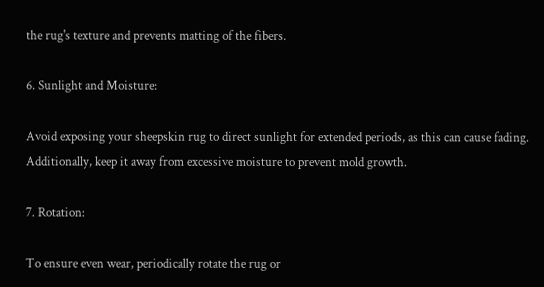the rug's texture and prevents matting of the fibers.

6. Sunlight and Moisture:

Avoid exposing your sheepskin rug to direct sunlight for extended periods, as this can cause fading. Additionally, keep it away from excessive moisture to prevent mold growth.

7. Rotation:

To ensure even wear, periodically rotate the rug or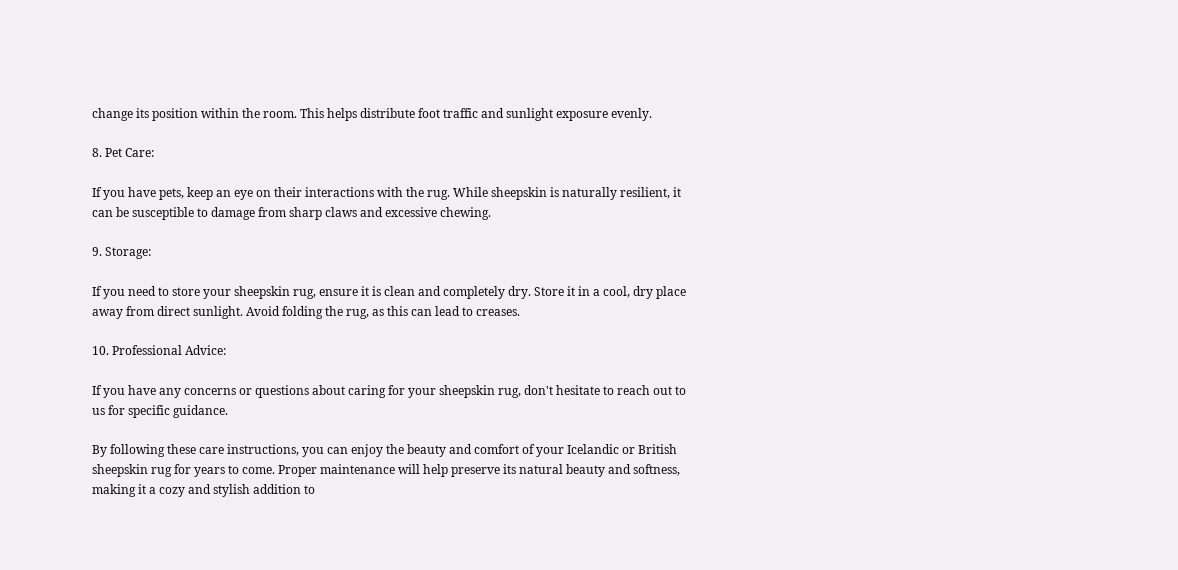change its position within the room. This helps distribute foot traffic and sunlight exposure evenly.

8. Pet Care:

If you have pets, keep an eye on their interactions with the rug. While sheepskin is naturally resilient, it can be susceptible to damage from sharp claws and excessive chewing.

9. Storage:

If you need to store your sheepskin rug, ensure it is clean and completely dry. Store it in a cool, dry place away from direct sunlight. Avoid folding the rug, as this can lead to creases.

10. Professional Advice:

If you have any concerns or questions about caring for your sheepskin rug, don't hesitate to reach out to us for specific guidance.

By following these care instructions, you can enjoy the beauty and comfort of your Icelandic or British sheepskin rug for years to come. Proper maintenance will help preserve its natural beauty and softness, making it a cozy and stylish addition to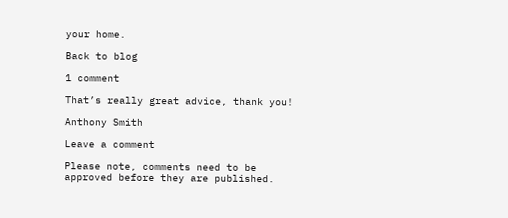your home.

Back to blog

1 comment

That’s really great advice, thank you!

Anthony Smith

Leave a comment

Please note, comments need to be approved before they are published.